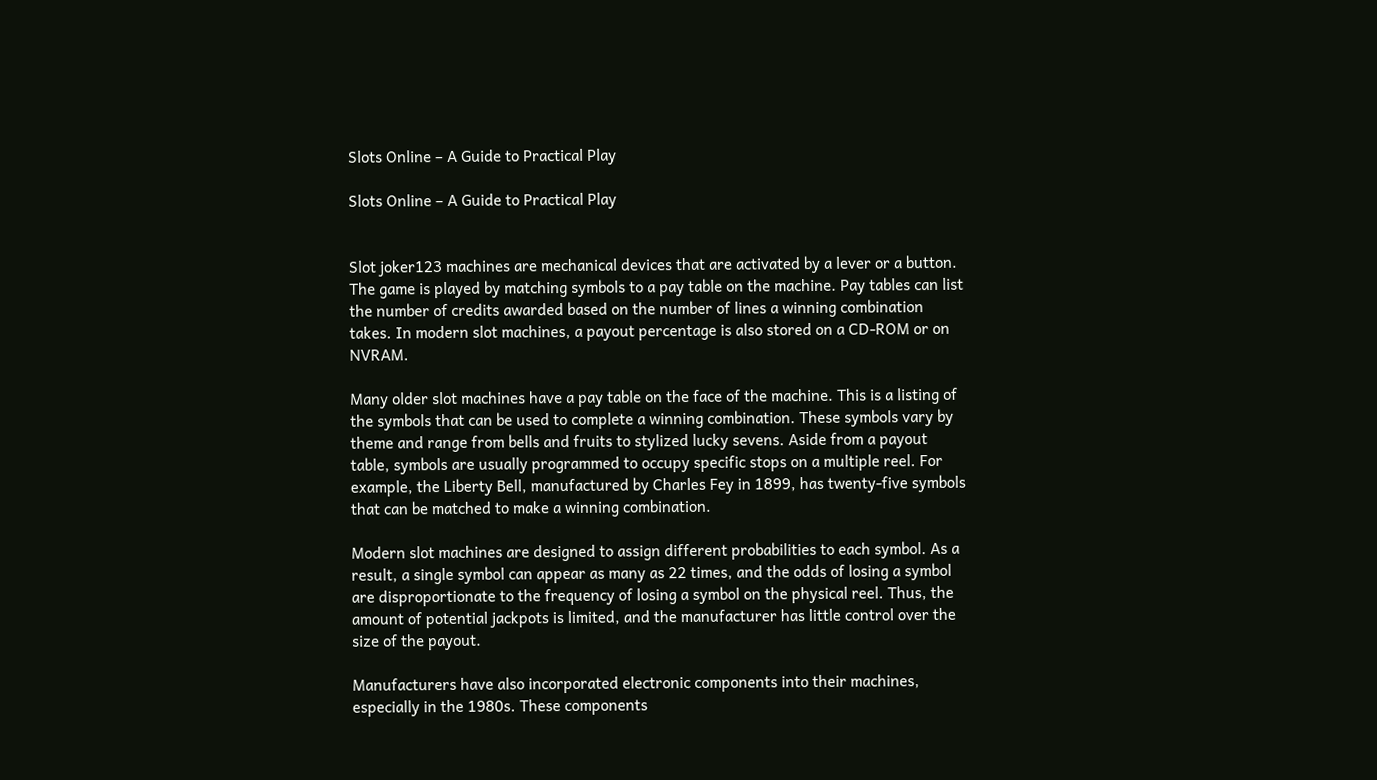Slots Online – A Guide to Practical Play

Slots Online – A Guide to Practical Play


Slot joker123 machines are mechanical devices that are activated by a lever or a button. The game is played by matching symbols to a pay table on the machine. Pay tables can list the number of credits awarded based on the number of lines a winning combination takes. In modern slot machines, a payout percentage is also stored on a CD-ROM or on NVRAM.

Many older slot machines have a pay table on the face of the machine. This is a listing of the symbols that can be used to complete a winning combination. These symbols vary by theme and range from bells and fruits to stylized lucky sevens. Aside from a payout table, symbols are usually programmed to occupy specific stops on a multiple reel. For example, the Liberty Bell, manufactured by Charles Fey in 1899, has twenty-five symbols that can be matched to make a winning combination.

Modern slot machines are designed to assign different probabilities to each symbol. As a result, a single symbol can appear as many as 22 times, and the odds of losing a symbol are disproportionate to the frequency of losing a symbol on the physical reel. Thus, the amount of potential jackpots is limited, and the manufacturer has little control over the size of the payout.

Manufacturers have also incorporated electronic components into their machines, especially in the 1980s. These components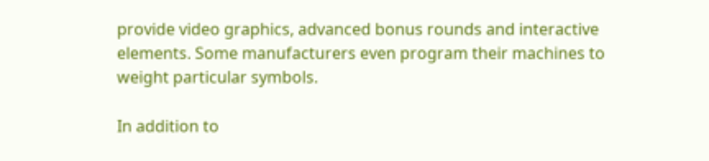provide video graphics, advanced bonus rounds and interactive elements. Some manufacturers even program their machines to weight particular symbols.

In addition to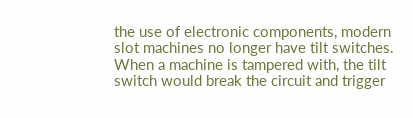the use of electronic components, modern slot machines no longer have tilt switches. When a machine is tampered with, the tilt switch would break the circuit and trigger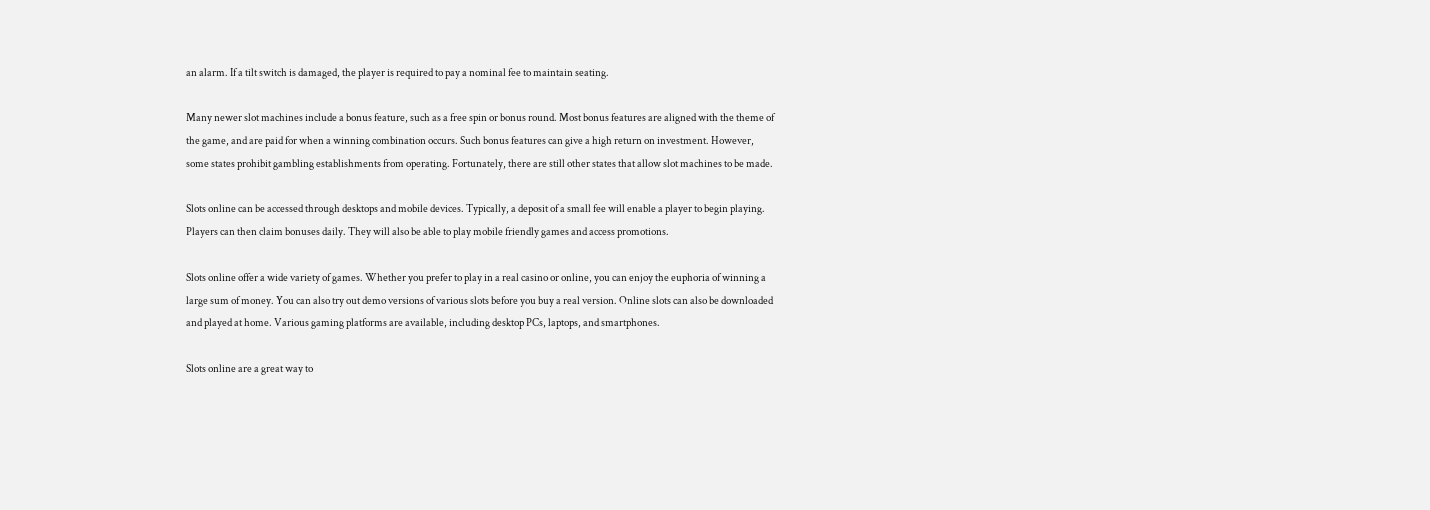an alarm. If a tilt switch is damaged, the player is required to pay a nominal fee to maintain seating.

Many newer slot machines include a bonus feature, such as a free spin or bonus round. Most bonus features are aligned with the theme of the game, and are paid for when a winning combination occurs. Such bonus features can give a high return on investment. However, some states prohibit gambling establishments from operating. Fortunately, there are still other states that allow slot machines to be made.

Slots online can be accessed through desktops and mobile devices. Typically, a deposit of a small fee will enable a player to begin playing. Players can then claim bonuses daily. They will also be able to play mobile friendly games and access promotions.

Slots online offer a wide variety of games. Whether you prefer to play in a real casino or online, you can enjoy the euphoria of winning a large sum of money. You can also try out demo versions of various slots before you buy a real version. Online slots can also be downloaded and played at home. Various gaming platforms are available, including desktop PCs, laptops, and smartphones.

Slots online are a great way to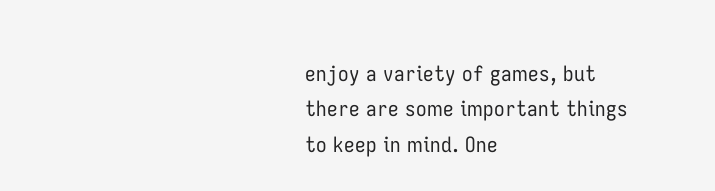enjoy a variety of games, but there are some important things to keep in mind. One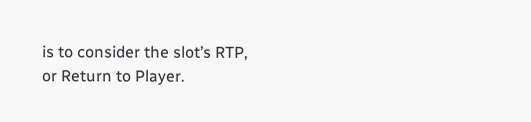is to consider the slot’s RTP, or Return to Player.